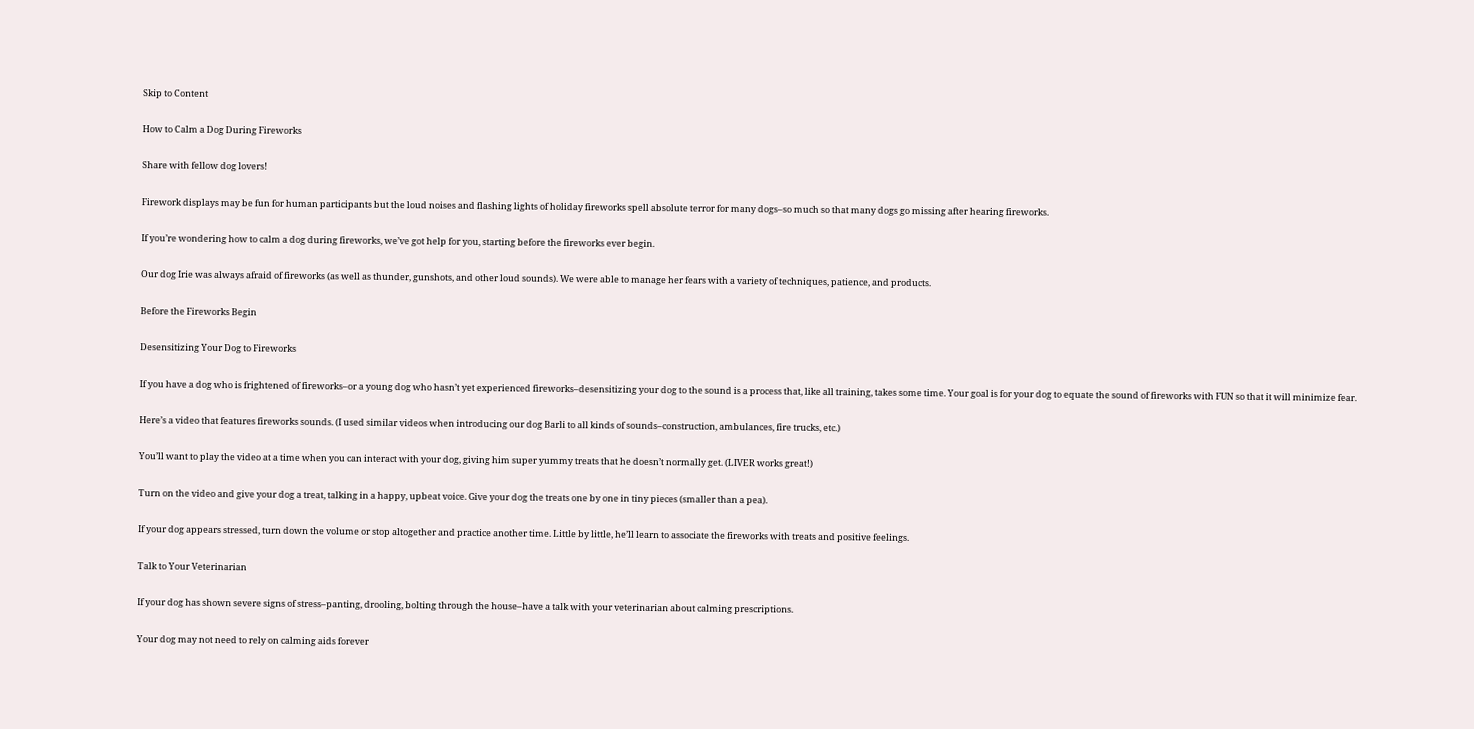Skip to Content

How to Calm a Dog During Fireworks

Share with fellow dog lovers!

Firework displays may be fun for human participants but the loud noises and flashing lights of holiday fireworks spell absolute terror for many dogs–so much so that many dogs go missing after hearing fireworks.

If you’re wondering how to calm a dog during fireworks, we’ve got help for you, starting before the fireworks ever begin.

Our dog Irie was always afraid of fireworks (as well as thunder, gunshots, and other loud sounds). We were able to manage her fears with a variety of techniques, patience, and products.

Before the Fireworks Begin

Desensitizing Your Dog to Fireworks

If you have a dog who is frightened of fireworks–or a young dog who hasn’t yet experienced fireworks–desensitizing your dog to the sound is a process that, like all training, takes some time. Your goal is for your dog to equate the sound of fireworks with FUN so that it will minimize fear.

Here’s a video that features fireworks sounds. (I used similar videos when introducing our dog Barli to all kinds of sounds–construction, ambulances, fire trucks, etc.)

You’ll want to play the video at a time when you can interact with your dog, giving him super yummy treats that he doesn’t normally get. (LIVER works great!)

Turn on the video and give your dog a treat, talking in a happy, upbeat voice. Give your dog the treats one by one in tiny pieces (smaller than a pea).

If your dog appears stressed, turn down the volume or stop altogether and practice another time. Little by little, he’ll learn to associate the fireworks with treats and positive feelings.

Talk to Your Veterinarian

If your dog has shown severe signs of stress–panting, drooling, bolting through the house–have a talk with your veterinarian about calming prescriptions.

Your dog may not need to rely on calming aids forever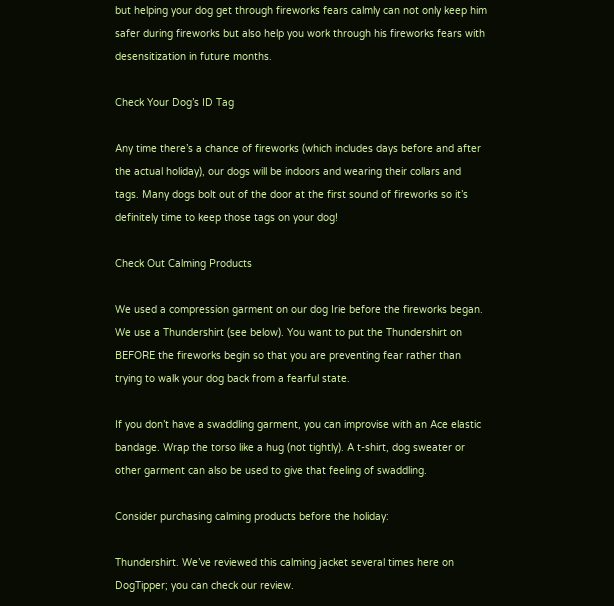but helping your dog get through fireworks fears calmly can not only keep him safer during fireworks but also help you work through his fireworks fears with desensitization in future months.

Check Your Dog’s ID Tag

Any time there’s a chance of fireworks (which includes days before and after the actual holiday), our dogs will be indoors and wearing their collars and tags. Many dogs bolt out of the door at the first sound of fireworks so it’s definitely time to keep those tags on your dog!

Check Out Calming Products

We used a compression garment on our dog Irie before the fireworks began. We use a Thundershirt (see below). You want to put the Thundershirt on BEFORE the fireworks begin so that you are preventing fear rather than trying to walk your dog back from a fearful state.

If you don’t have a swaddling garment, you can improvise with an Ace elastic bandage. Wrap the torso like a hug (not tightly). A t-shirt, dog sweater or other garment can also be used to give that feeling of swaddling.

Consider purchasing calming products before the holiday:

Thundershirt. We’ve reviewed this calming jacket several times here on DogTipper; you can check our review.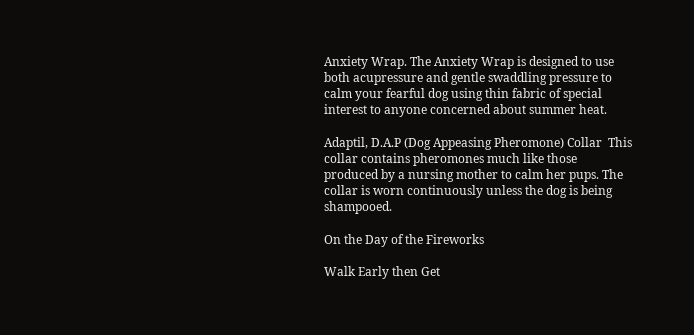Anxiety Wrap. The Anxiety Wrap is designed to use both acupressure and gentle swaddling pressure to calm your fearful dog using thin fabric of special interest to anyone concerned about summer heat.

Adaptil, D.A.P (Dog Appeasing Pheromone) Collar  This collar contains pheromones much like those produced by a nursing mother to calm her pups. The collar is worn continuously unless the dog is being shampooed.

On the Day of the Fireworks

Walk Early then Get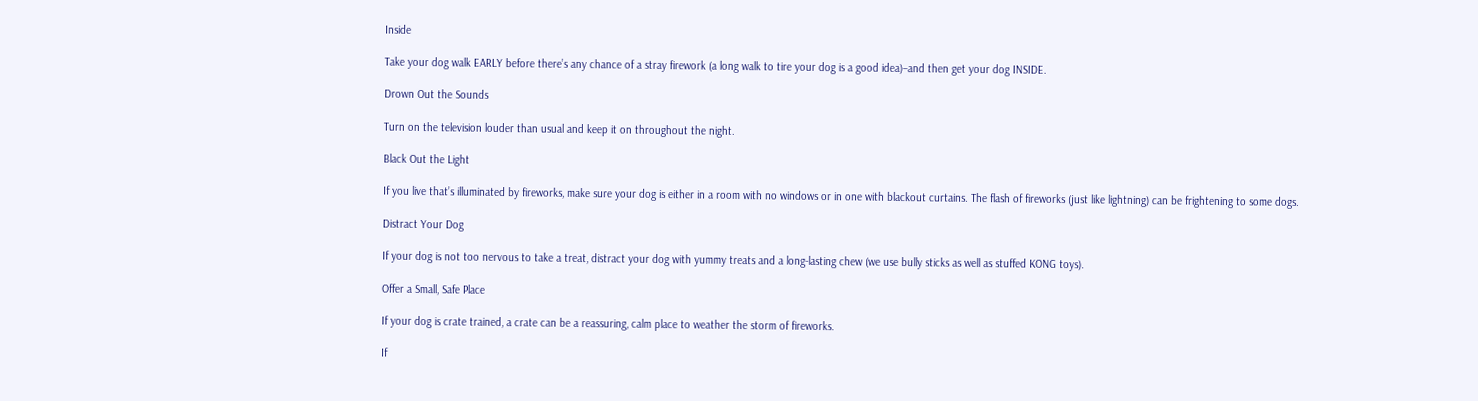Inside

Take your dog walk EARLY before there’s any chance of a stray firework (a long walk to tire your dog is a good idea)–and then get your dog INSIDE.

Drown Out the Sounds

Turn on the television louder than usual and keep it on throughout the night.

Black Out the Light

If you live that’s illuminated by fireworks, make sure your dog is either in a room with no windows or in one with blackout curtains. The flash of fireworks (just like lightning) can be frightening to some dogs.

Distract Your Dog

If your dog is not too nervous to take a treat, distract your dog with yummy treats and a long-lasting chew (we use bully sticks as well as stuffed KONG toys).

Offer a Small, Safe Place

If your dog is crate trained, a crate can be a reassuring, calm place to weather the storm of fireworks.

If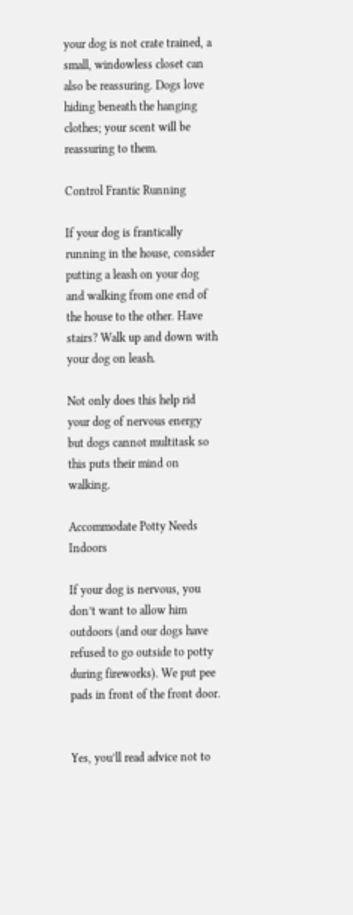your dog is not crate trained, a small, windowless closet can also be reassuring. Dogs love hiding beneath the hanging clothes; your scent will be reassuring to them.

Control Frantic Running

If your dog is frantically running in the house, consider putting a leash on your dog and walking from one end of the house to the other. Have stairs? Walk up and down with your dog on leash.

Not only does this help rid your dog of nervous energy but dogs cannot multitask so this puts their mind on walking.

Accommodate Potty Needs Indoors

If your dog is nervous, you don’t want to allow him outdoors (and our dogs have refused to go outside to potty during fireworks). We put pee pads in front of the front door.


Yes, you’ll read advice not to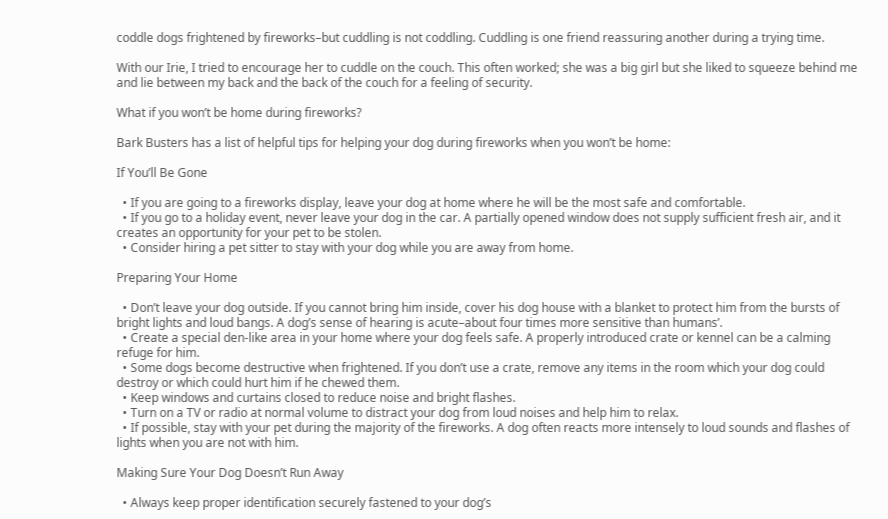coddle dogs frightened by fireworks–but cuddling is not coddling. Cuddling is one friend reassuring another during a trying time.

With our Irie, I tried to encourage her to cuddle on the couch. This often worked; she was a big girl but she liked to squeeze behind me and lie between my back and the back of the couch for a feeling of security.

What if you won’t be home during fireworks?

Bark Busters has a list of helpful tips for helping your dog during fireworks when you won’t be home:

If You’ll Be Gone

  • If you are going to a fireworks display, leave your dog at home where he will be the most safe and comfortable.
  • If you go to a holiday event, never leave your dog in the car. A partially opened window does not supply sufficient fresh air, and it creates an opportunity for your pet to be stolen.
  • Consider hiring a pet sitter to stay with your dog while you are away from home.

Preparing Your Home

  • Don’t leave your dog outside. If you cannot bring him inside, cover his dog house with a blanket to protect him from the bursts of bright lights and loud bangs. A dog’s sense of hearing is acute–about four times more sensitive than humans’.
  • Create a special den-like area in your home where your dog feels safe. A properly introduced crate or kennel can be a calming refuge for him.
  • Some dogs become destructive when frightened. If you don’t use a crate, remove any items in the room which your dog could destroy or which could hurt him if he chewed them.
  • Keep windows and curtains closed to reduce noise and bright flashes.
  • Turn on a TV or radio at normal volume to distract your dog from loud noises and help him to relax.
  • If possible, stay with your pet during the majority of the fireworks. A dog often reacts more intensely to loud sounds and flashes of lights when you are not with him.

Making Sure Your Dog Doesn’t Run Away

  • Always keep proper identification securely fastened to your dog’s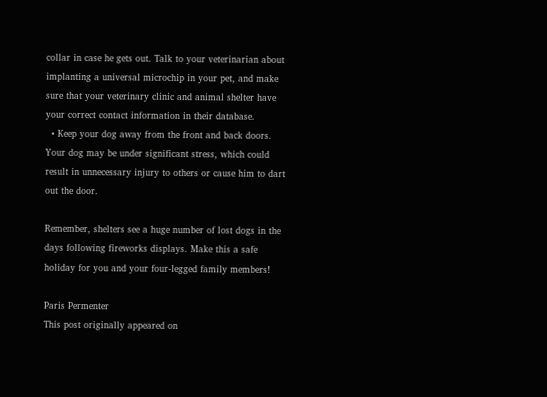collar in case he gets out. Talk to your veterinarian about implanting a universal microchip in your pet, and make sure that your veterinary clinic and animal shelter have your correct contact information in their database.
  • Keep your dog away from the front and back doors. Your dog may be under significant stress, which could result in unnecessary injury to others or cause him to dart out the door.

Remember, shelters see a huge number of lost dogs in the days following fireworks displays. Make this a safe holiday for you and your four-legged family members!

Paris Permenter
This post originally appeared on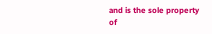and is the sole property of